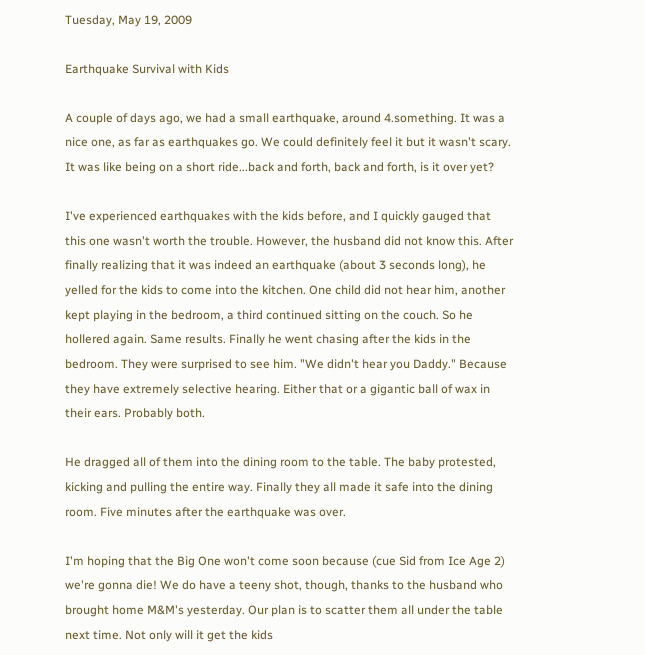Tuesday, May 19, 2009

Earthquake Survival with Kids

A couple of days ago, we had a small earthquake, around 4.something. It was a nice one, as far as earthquakes go. We could definitely feel it but it wasn't scary. It was like being on a short ride...back and forth, back and forth, is it over yet?

I've experienced earthquakes with the kids before, and I quickly gauged that this one wasn't worth the trouble. However, the husband did not know this. After finally realizing that it was indeed an earthquake (about 3 seconds long), he yelled for the kids to come into the kitchen. One child did not hear him, another kept playing in the bedroom, a third continued sitting on the couch. So he hollered again. Same results. Finally he went chasing after the kids in the bedroom. They were surprised to see him. "We didn't hear you Daddy." Because they have extremely selective hearing. Either that or a gigantic ball of wax in their ears. Probably both.

He dragged all of them into the dining room to the table. The baby protested, kicking and pulling the entire way. Finally they all made it safe into the dining room. Five minutes after the earthquake was over.

I'm hoping that the Big One won't come soon because (cue Sid from Ice Age 2) we're gonna die! We do have a teeny shot, though, thanks to the husband who brought home M&M's yesterday. Our plan is to scatter them all under the table next time. Not only will it get the kids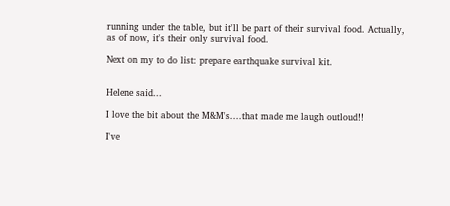running under the table, but it'll be part of their survival food. Actually, as of now, it's their only survival food.

Next on my to do list: prepare earthquake survival kit.


Helene said...

I love the bit about the M&M's....that made me laugh outloud!!

I've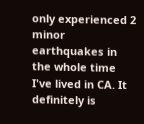only experienced 2 minor earthquakes in the whole time I've lived in CA. It definitely is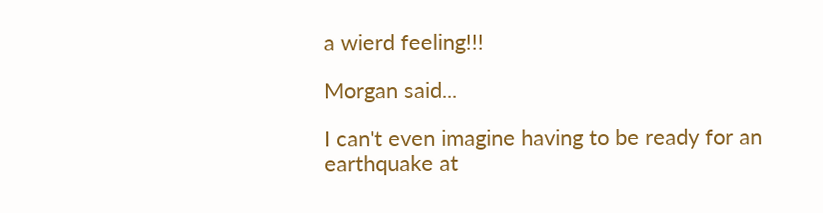a wierd feeling!!!

Morgan said...

I can't even imagine having to be ready for an earthquake at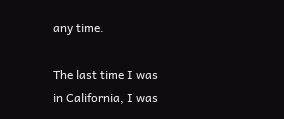any time.

The last time I was in California, I was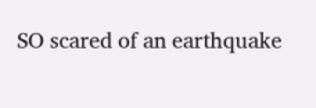SO scared of an earthquake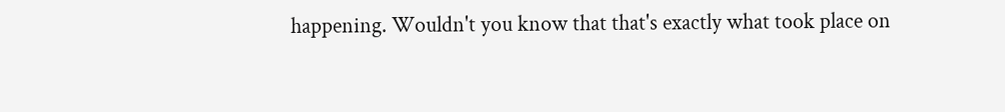happening. Wouldn't you know that that's exactly what took place on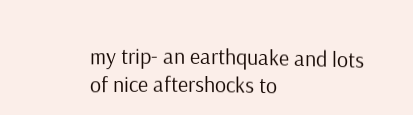my trip- an earthquake and lots of nice aftershocks to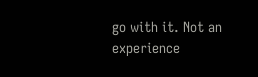go with it. Not an experience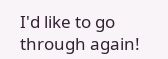I'd like to go through again!